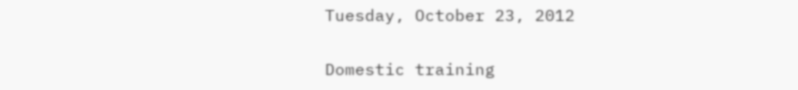Tuesday, October 23, 2012

Domestic training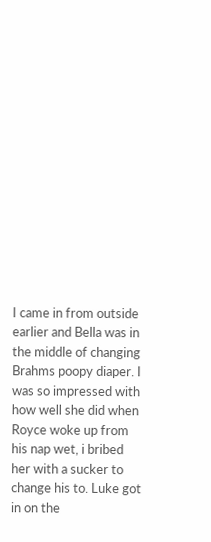I came in from outside earlier and Bella was in the middle of changing Brahms poopy diaper. I was so impressed with how well she did when Royce woke up from his nap wet, i bribed her with a sucker to change his to. Luke got in on the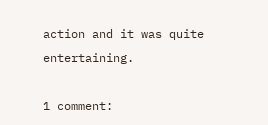action and it was quite entertaining.

1 comment: